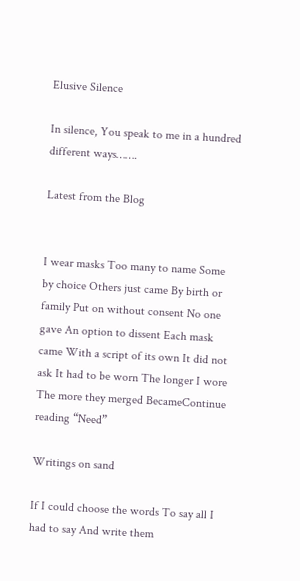Elusive Silence

In silence, You speak to me in a hundred different ways…….

Latest from the Blog


I wear masks Too many to name Some by choice Others just came By birth or family Put on without consent No one gave An option to dissent Each mask came With a script of its own It did not ask It had to be worn The longer I wore The more they merged BecameContinue reading “Need”

Writings on sand

If I could choose the words To say all I had to say And write them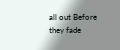all out Before they fade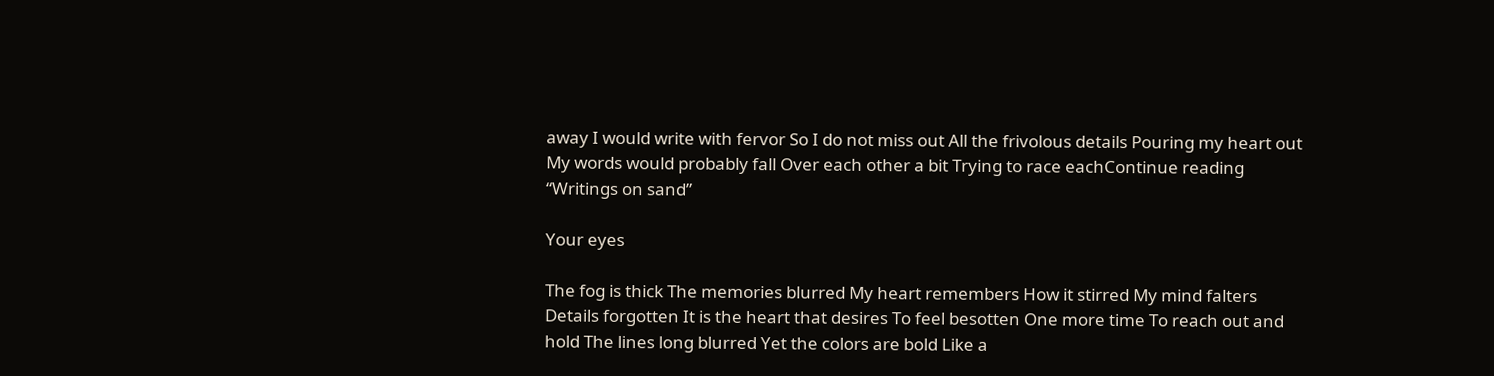away I would write with fervor So I do not miss out All the frivolous details Pouring my heart out My words would probably fall Over each other a bit Trying to race eachContinue reading “Writings on sand”

Your eyes

The fog is thick The memories blurred My heart remembers How it stirred My mind falters Details forgotten It is the heart that desires To feel besotten One more time To reach out and hold The lines long blurred Yet the colors are bold Like a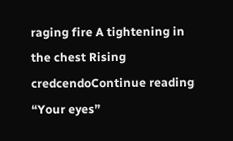raging fire A tightening in the chest Rising credcendoContinue reading “Your eyes”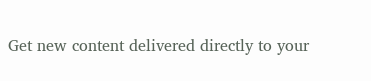Get new content delivered directly to your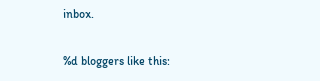inbox.

%d bloggers like this: